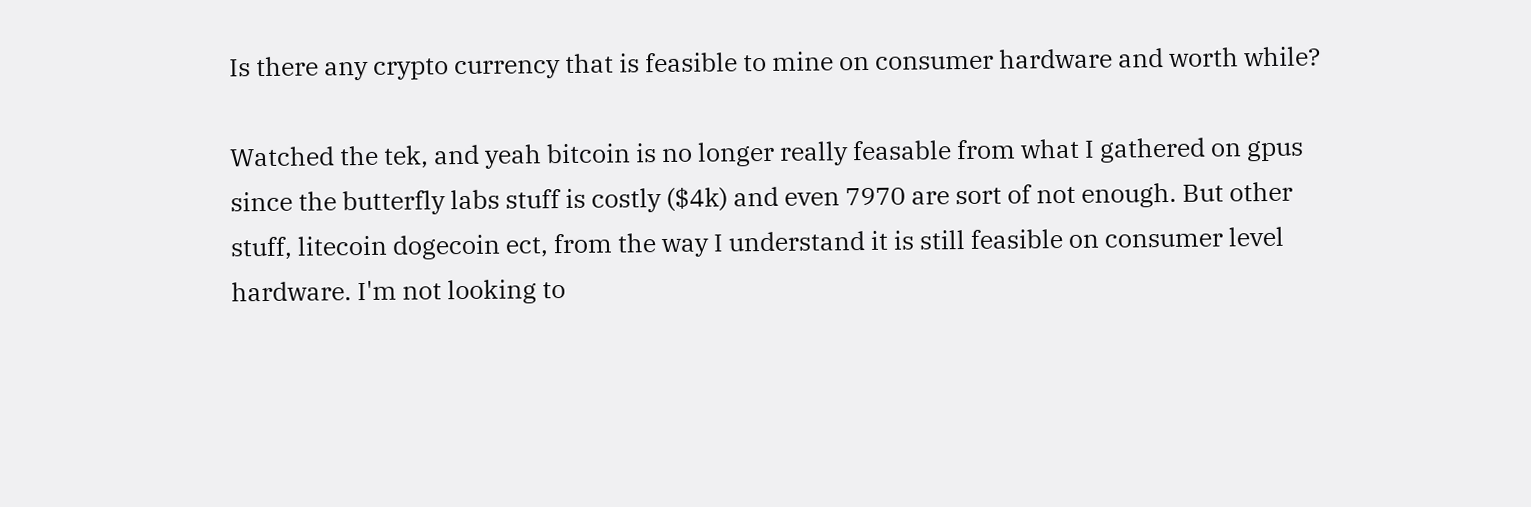Is there any crypto currency that is feasible to mine on consumer hardware and worth while?

Watched the tek, and yeah bitcoin is no longer really feasable from what I gathered on gpus since the butterfly labs stuff is costly ($4k) and even 7970 are sort of not enough. But other stuff, litecoin dogecoin ect, from the way I understand it is still feasible on consumer level hardware. I'm not looking to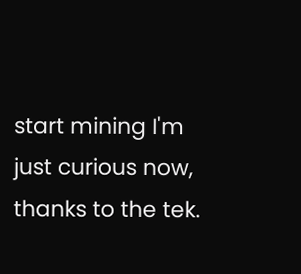start mining I'm just curious now, thanks to the tek.